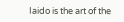Iaido is the art of the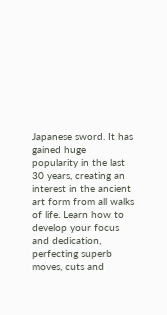Japanese sword. It has gained huge popularity in the last 30 years, creating an interest in the ancient art form from all walks of life. Learn how to develop your focus and dedication, perfecting superb moves, cuts and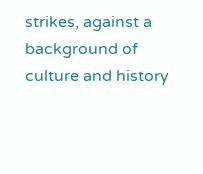strikes, against a background of culture and history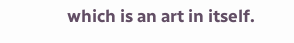which is an art in itself.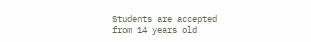Students are accepted from 14 years old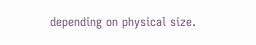depending on physical size.